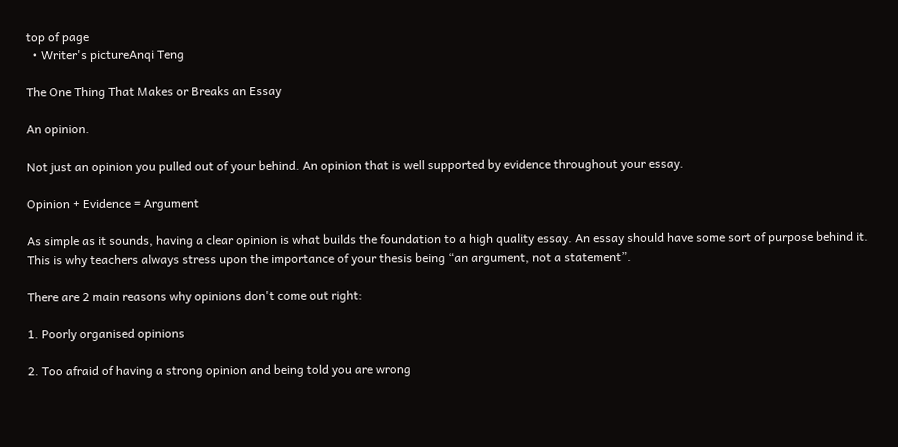top of page
  • Writer's pictureAnqi Teng

The One Thing That Makes or Breaks an Essay

An opinion.

Not just an opinion you pulled out of your behind. An opinion that is well supported by evidence throughout your essay.

Opinion + Evidence = Argument

As simple as it sounds, having a clear opinion is what builds the foundation to a high quality essay. An essay should have some sort of purpose behind it. This is why teachers always stress upon the importance of your thesis being “an argument, not a statement”.

There are 2 main reasons why opinions don't come out right:

1. Poorly organised opinions

2. Too afraid of having a strong opinion and being told you are wrong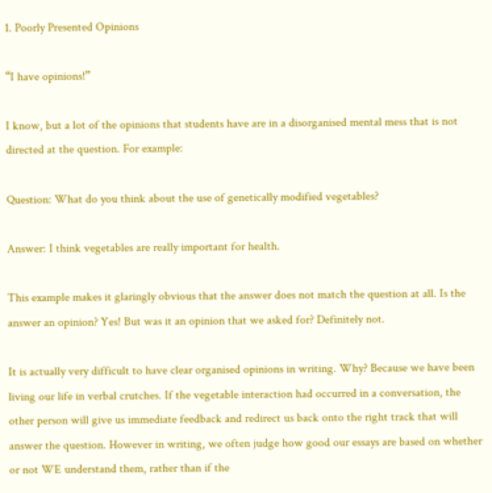1. Poorly Presented Opinions

“I have opinions!”

I know, but a lot of the opinions that students have are in a disorganised mental mess that is not directed at the question. For example:

Question: What do you think about the use of genetically modified vegetables?

Answer: I think vegetables are really important for health.

This example makes it glaringly obvious that the answer does not match the question at all. Is the answer an opinion? Yes! But was it an opinion that we asked for? Definitely not.

It is actually very difficult to have clear organised opinions in writing. Why? Because we have been living our life in verbal crutches. If the vegetable interaction had occurred in a conversation, the other person will give us immediate feedback and redirect us back onto the right track that will answer the question. However in writing, we often judge how good our essays are based on whether or not WE understand them, rather than if the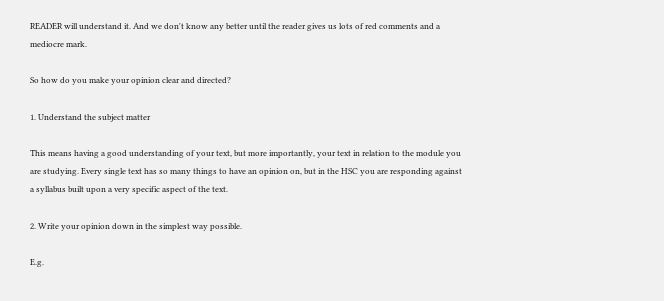READER will understand it. And we don't know any better until the reader gives us lots of red comments and a mediocre mark.

So how do you make your opinion clear and directed?

1. Understand the subject matter

This means having a good understanding of your text, but more importantly, your text in relation to the module you are studying. Every single text has so many things to have an opinion on, but in the HSC you are responding against a syllabus built upon a very specific aspect of the text.

2. Write your opinion down in the simplest way possible.

E.g.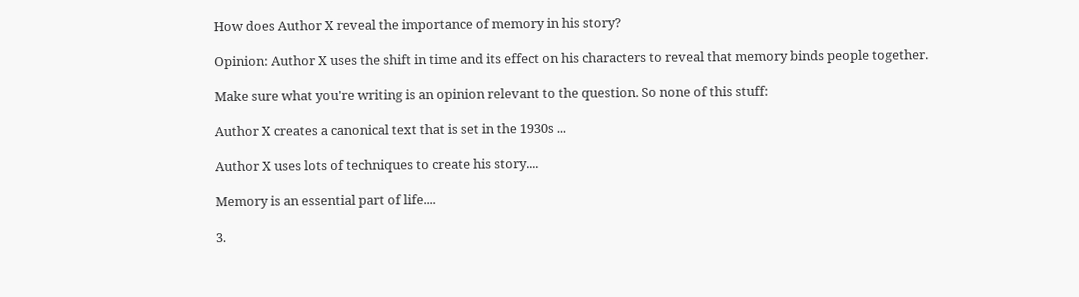How does Author X reveal the importance of memory in his story?

Opinion: Author X uses the shift in time and its effect on his characters to reveal that memory binds people together.

Make sure what you're writing is an opinion relevant to the question. So none of this stuff:

Author X creates a canonical text that is set in the 1930s ...

Author X uses lots of techniques to create his story....

Memory is an essential part of life....

3.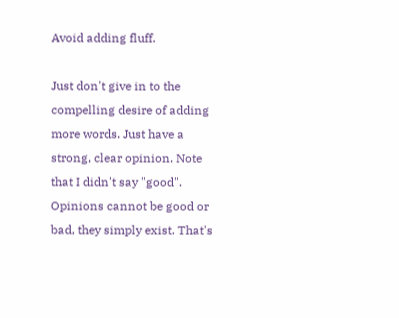Avoid adding fluff.

Just don't give in to the compelling desire of adding more words. Just have a strong, clear opinion. Note that I didn't say "good". Opinions cannot be good or bad, they simply exist. That's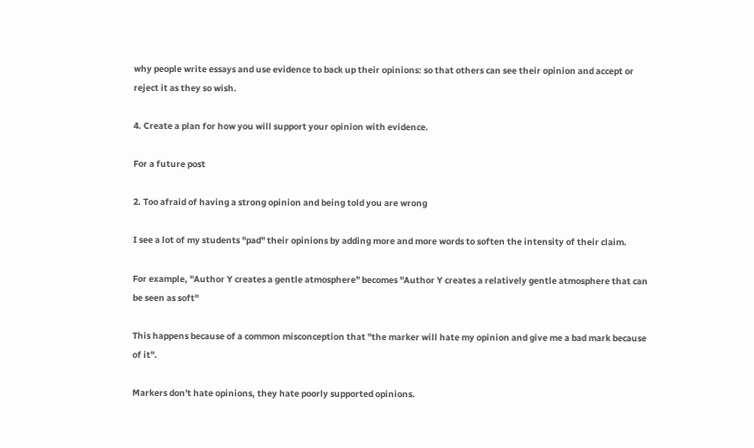why people write essays and use evidence to back up their opinions: so that others can see their opinion and accept or reject it as they so wish.

4. Create a plan for how you will support your opinion with evidence.

For a future post

2. Too afraid of having a strong opinion and being told you are wrong

I see a lot of my students "pad" their opinions by adding more and more words to soften the intensity of their claim.

For example, "Author Y creates a gentle atmosphere" becomes "Author Y creates a relatively gentle atmosphere that can be seen as soft"

This happens because of a common misconception that "the marker will hate my opinion and give me a bad mark because of it".

Markers don't hate opinions, they hate poorly supported opinions.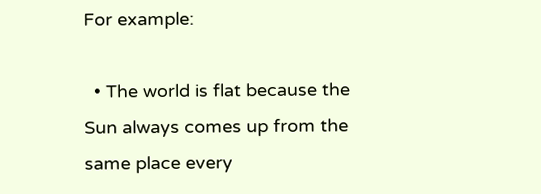For example:

  • The world is flat because the Sun always comes up from the same place every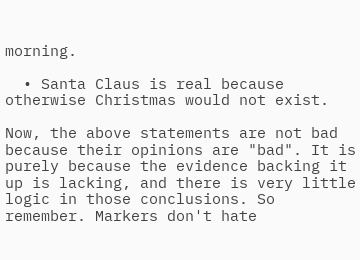morning.

  • Santa Claus is real because otherwise Christmas would not exist.

Now, the above statements are not bad because their opinions are "bad". It is purely because the evidence backing it up is lacking, and there is very little logic in those conclusions. So remember. Markers don't hate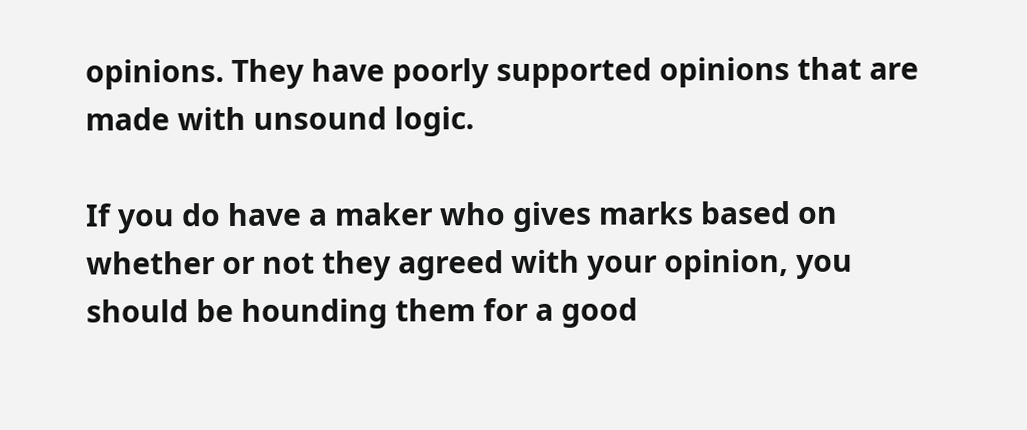opinions. They have poorly supported opinions that are made with unsound logic.

If you do have a maker who gives marks based on whether or not they agreed with your opinion, you should be hounding them for a good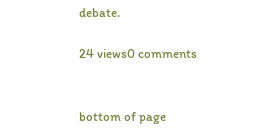debate.

24 views0 comments


bottom of page